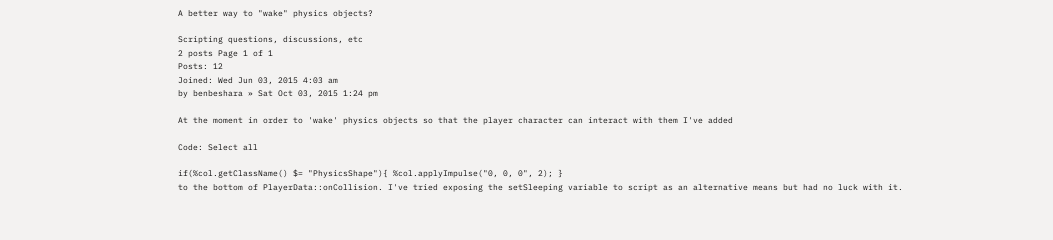A better way to "wake" physics objects?

Scripting questions, discussions, etc
2 posts Page 1 of 1
Posts: 12
Joined: Wed Jun 03, 2015 4:03 am
by benbeshara » Sat Oct 03, 2015 1:24 pm

At the moment in order to 'wake' physics objects so that the player character can interact with them I've added

Code: Select all

if(%col.getClassName() $= "PhysicsShape"){ %col.applyImpulse("0, 0, 0", 2); }
to the bottom of PlayerData::onCollision. I've tried exposing the setSleeping variable to script as an alternative means but had no luck with it.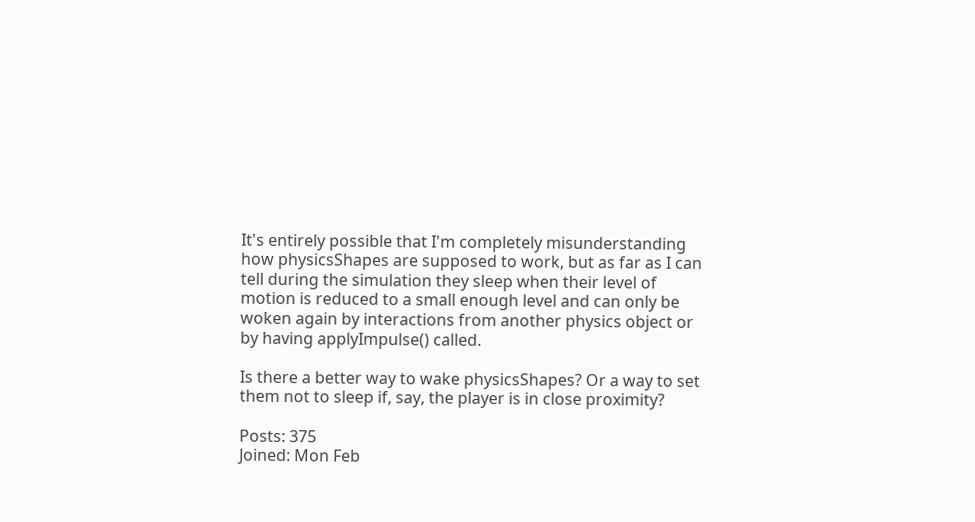It's entirely possible that I'm completely misunderstanding how physicsShapes are supposed to work, but as far as I can tell during the simulation they sleep when their level of motion is reduced to a small enough level and can only be woken again by interactions from another physics object or by having applyImpulse() called.

Is there a better way to wake physicsShapes? Or a way to set them not to sleep if, say, the player is in close proximity?

Posts: 375
Joined: Mon Feb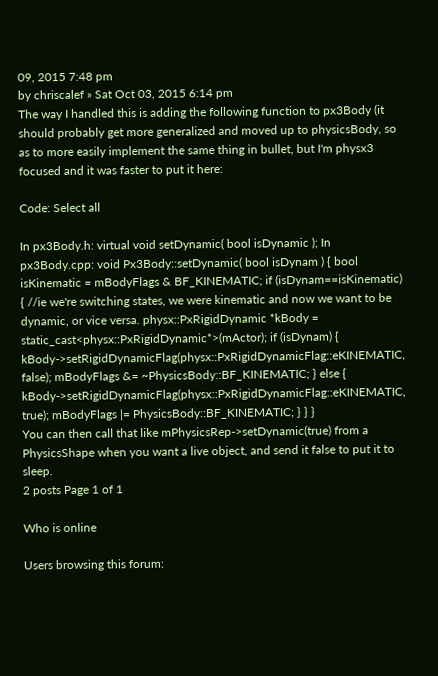09, 2015 7:48 pm
by chriscalef » Sat Oct 03, 2015 6:14 pm
The way I handled this is adding the following function to px3Body (it should probably get more generalized and moved up to physicsBody, so as to more easily implement the same thing in bullet, but I'm physx3 focused and it was faster to put it here:

Code: Select all

In px3Body.h: virtual void setDynamic( bool isDynamic ); In px3Body.cpp: void Px3Body::setDynamic( bool isDynam ) { bool isKinematic = mBodyFlags & BF_KINEMATIC; if (isDynam==isKinematic) { //ie we're switching states, we were kinematic and now we want to be dynamic, or vice versa. physx::PxRigidDynamic *kBody = static_cast<physx::PxRigidDynamic*>(mActor); if (isDynam) { kBody->setRigidDynamicFlag(physx::PxRigidDynamicFlag::eKINEMATIC, false); mBodyFlags &= ~PhysicsBody::BF_KINEMATIC; } else { kBody->setRigidDynamicFlag(physx::PxRigidDynamicFlag::eKINEMATIC, true); mBodyFlags |= PhysicsBody::BF_KINEMATIC; } } }
You can then call that like mPhysicsRep->setDynamic(true) from a PhysicsShape when you want a live object, and send it false to put it to sleep.
2 posts Page 1 of 1

Who is online

Users browsing this forum: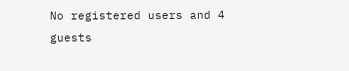No registered users and 4 guests